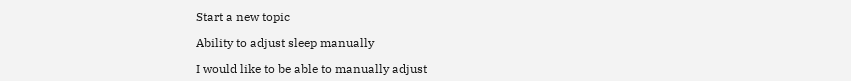Start a new topic

Ability to adjust sleep manually

I would like to be able to manually adjust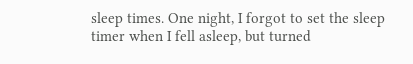sleep times. One night, I forgot to set the sleep timer when I fell asleep, but turned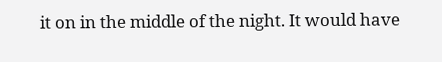it on in the middle of the night. It would have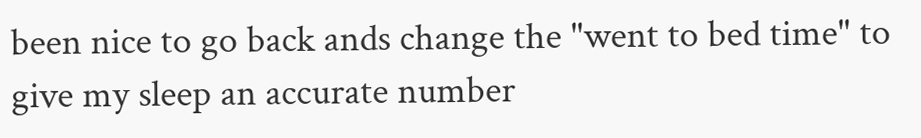been nice to go back ands change the "went to bed time" to give my sleep an accurate number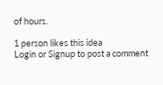of hours.

1 person likes this idea
Login or Signup to post a comment